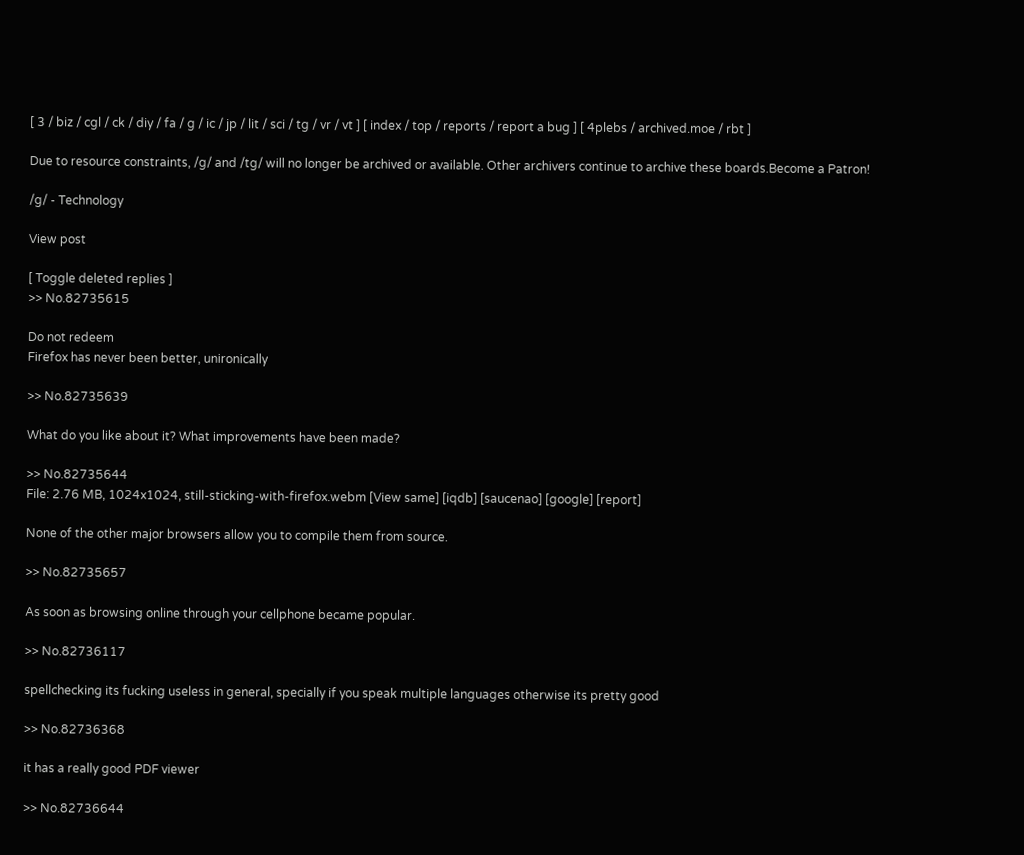[ 3 / biz / cgl / ck / diy / fa / g / ic / jp / lit / sci / tg / vr / vt ] [ index / top / reports / report a bug ] [ 4plebs / archived.moe / rbt ]

Due to resource constraints, /g/ and /tg/ will no longer be archived or available. Other archivers continue to archive these boards.Become a Patron!

/g/ - Technology

View post

[ Toggle deleted replies ]
>> No.82735615

Do not redeem
Firefox has never been better, unironically

>> No.82735639

What do you like about it? What improvements have been made?

>> No.82735644
File: 2.76 MB, 1024x1024, still-sticking-with-firefox.webm [View same] [iqdb] [saucenao] [google] [report]

None of the other major browsers allow you to compile them from source.

>> No.82735657

As soon as browsing online through your cellphone became popular.

>> No.82736117

spellchecking its fucking useless in general, specially if you speak multiple languages otherwise its pretty good

>> No.82736368

it has a really good PDF viewer

>> No.82736644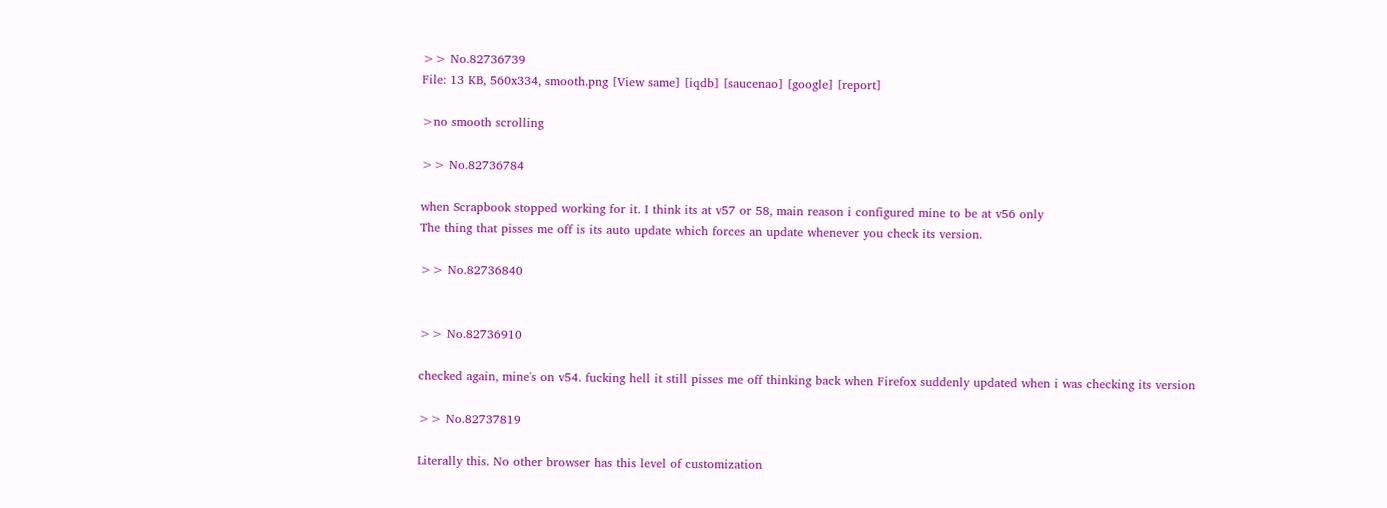>> No.82736739
File: 13 KB, 560x334, smooth.png [View same] [iqdb] [saucenao] [google] [report]

>no smooth scrolling

>> No.82736784

when Scrapbook stopped working for it. I think its at v57 or 58, main reason i configured mine to be at v56 only
The thing that pisses me off is its auto update which forces an update whenever you check its version.

>> No.82736840


>> No.82736910

checked again, mine's on v54. fucking hell it still pisses me off thinking back when Firefox suddenly updated when i was checking its version

>> No.82737819

Literally this. No other browser has this level of customization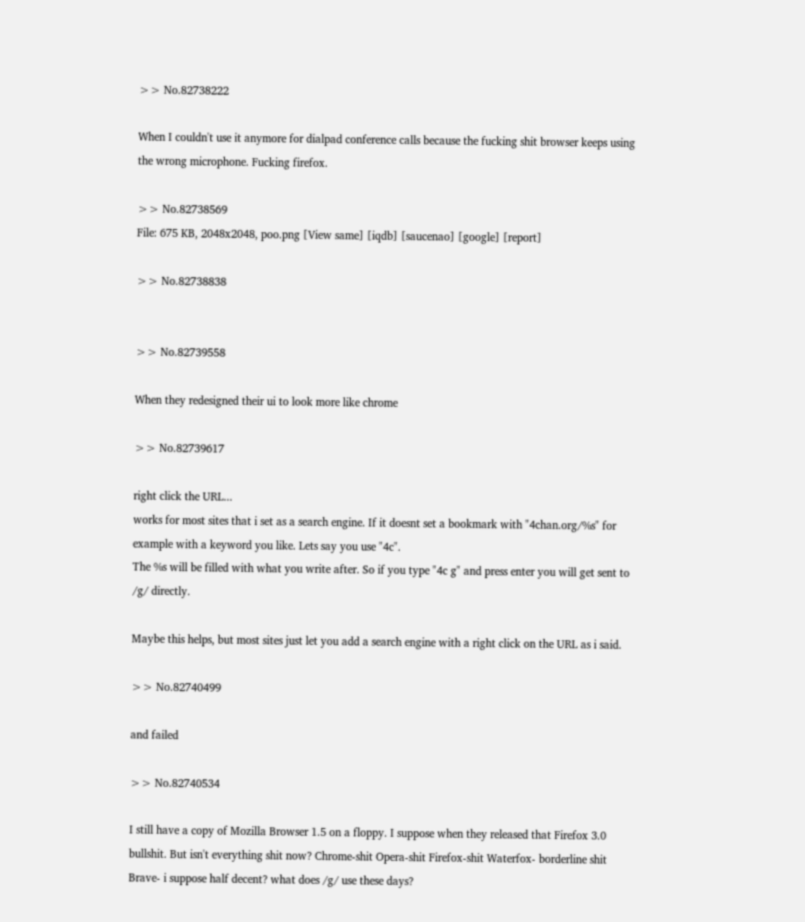>> No.82738222

When I couldn't use it anymore for dialpad conference calls because the fucking shit browser keeps using the wrong microphone. Fucking firefox.

>> No.82738569
File: 675 KB, 2048x2048, poo.png [View same] [iqdb] [saucenao] [google] [report]

>> No.82738838


>> No.82739558

When they redesigned their ui to look more like chrome

>> No.82739617

right click the URL...
works for most sites that i set as a search engine. If it doesnt set a bookmark with "4chan.org/%s" for example with a keyword you like. Lets say you use "4c".
The %s will be filled with what you write after. So if you type "4c g" and press enter you will get sent to /g/ directly.

Maybe this helps, but most sites just let you add a search engine with a right click on the URL as i said.

>> No.82740499

and failed

>> No.82740534

I still have a copy of Mozilla Browser 1.5 on a floppy. I suppose when they released that Firefox 3.0 bullshit. But isn't everything shit now? Chrome-shit Opera-shit Firefox-shit Waterfox- borderline shit Brave- i suppose half decent? what does /g/ use these days?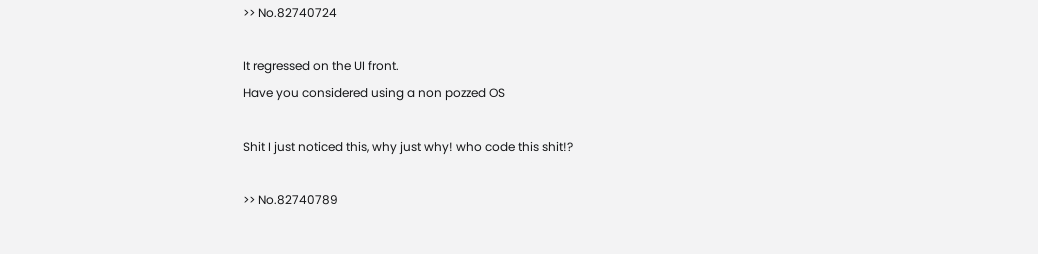>> No.82740724

It regressed on the UI front.
Have you considered using a non pozzed OS

Shit I just noticed this, why just why! who code this shit!?

>> No.82740789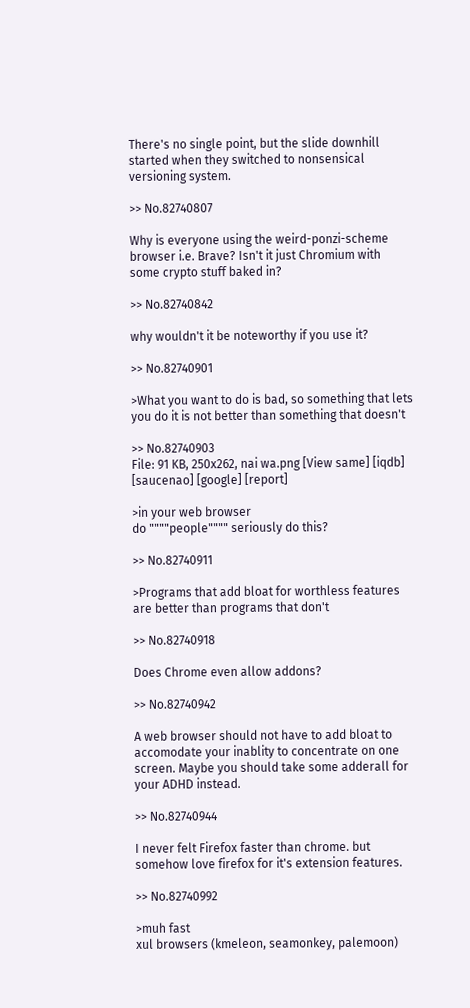There's no single point, but the slide downhill started when they switched to nonsensical versioning system.

>> No.82740807

Why is everyone using the weird-ponzi-scheme browser i.e. Brave? Isn't it just Chromium with some crypto stuff baked in?

>> No.82740842

why wouldn't it be noteworthy if you use it?

>> No.82740901

>What you want to do is bad, so something that lets you do it is not better than something that doesn't

>> No.82740903
File: 91 KB, 250x262, nai wa.png [View same] [iqdb] [saucenao] [google] [report]

>in your web browser
do """"people"""" seriously do this?

>> No.82740911

>Programs that add bloat for worthless features are better than programs that don't

>> No.82740918

Does Chrome even allow addons?

>> No.82740942

A web browser should not have to add bloat to accomodate your inablity to concentrate on one screen. Maybe you should take some adderall for your ADHD instead.

>> No.82740944

I never felt Firefox faster than chrome. but somehow love firefox for it's extension features.

>> No.82740992

>muh fast
xul browsers (kmeleon, seamonkey, palemoon)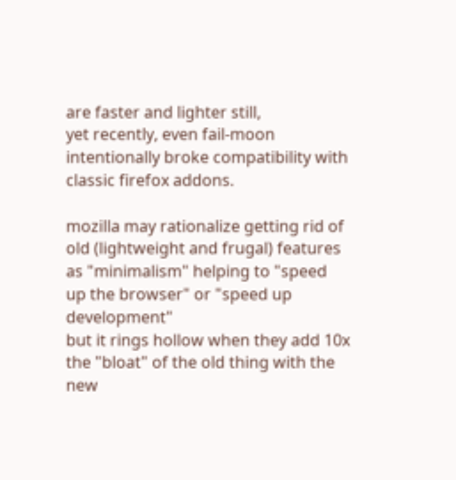are faster and lighter still,
yet recently, even fail-moon intentionally broke compatibility with classic firefox addons.

mozilla may rationalize getting rid of old (lightweight and frugal) features as "minimalism" helping to "speed up the browser" or "speed up development"
but it rings hollow when they add 10x the "bloat" of the old thing with the new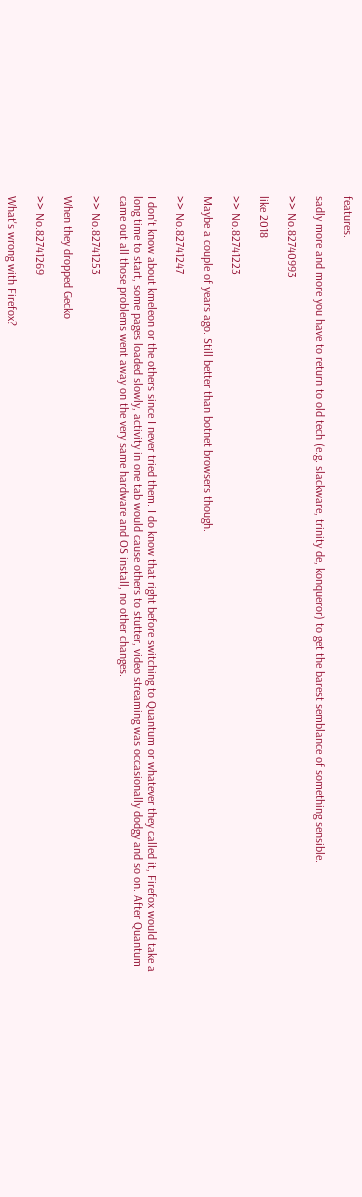features.

sadly more and more you have to return to old tech (e.g. slackware, trinity de, konqueror) to get the barest semblance of something sensible.

>> No.82740993

like 2018

>> No.82741223

Maybe a couple of years ago. Still better than botnet browsers though.

>> No.82741247

I don't know about kmeleon or the others since I never tried them. I do know that right before switching to Quantum or whatever they called it, Firefox would take a long time to start, some pages loaded slowly, activity in one tab would cause others to stutter, video streaming was occasionally dodgy and so on. After Quantum came out all those problems went away on the very same hardware and OS install, no other changes.

>> No.82741253

When they dropped Gecko

>> No.82741269

What's wrong with Firefox?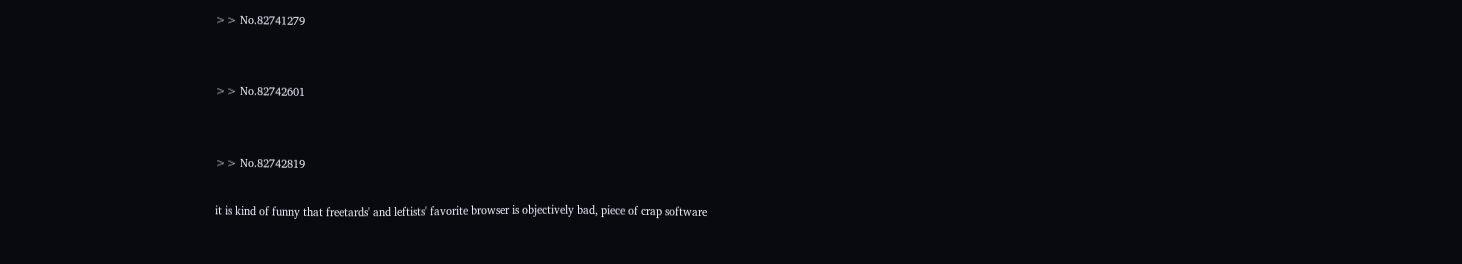>> No.82741279


>> No.82742601


>> No.82742819

it is kind of funny that freetards' and leftists' favorite browser is objectively bad, piece of crap software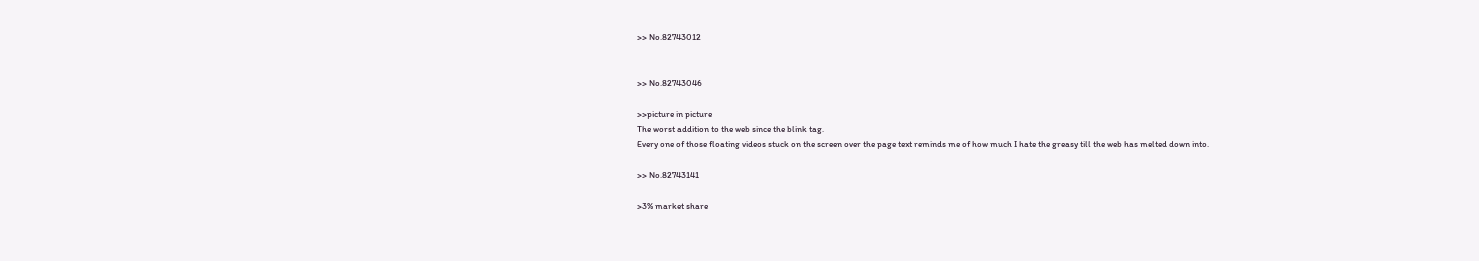>> No.82743012


>> No.82743046

>>picture in picture
The worst addition to the web since the blink tag.
Every one of those floating videos stuck on the screen over the page text reminds me of how much I hate the greasy till the web has melted down into.

>> No.82743141

>3% market share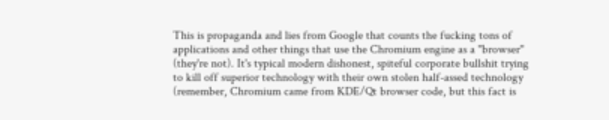This is propaganda and lies from Google that counts the fucking tons of applications and other things that use the Chromium engine as a "browser" (they're not). It's typical modern dishonest, spiteful corporate bullshit trying to kill off superior technology with their own stolen half-assed technology (remember, Chromium came from KDE/Qt browser code, but this fact is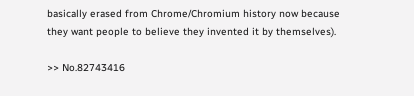basically erased from Chrome/Chromium history now because they want people to believe they invented it by themselves).

>> No.82743416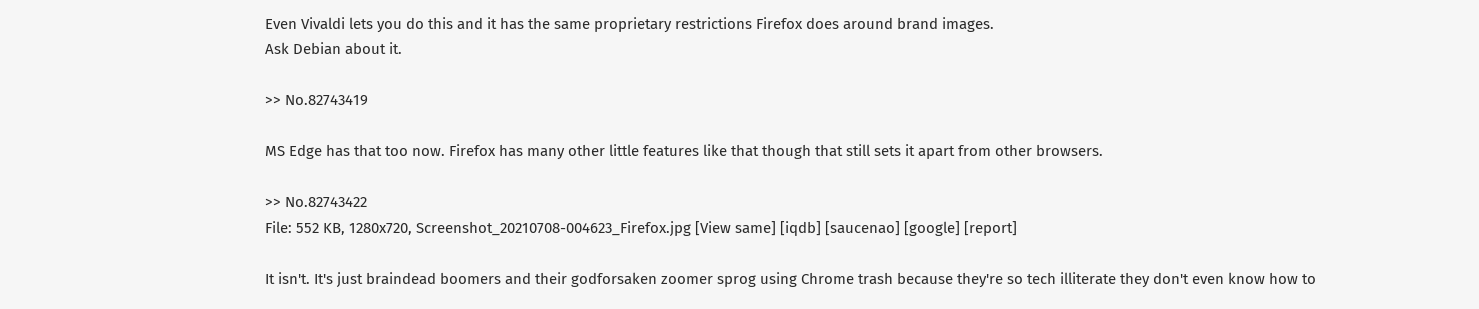Even Vivaldi lets you do this and it has the same proprietary restrictions Firefox does around brand images.
Ask Debian about it.

>> No.82743419

MS Edge has that too now. Firefox has many other little features like that though that still sets it apart from other browsers.

>> No.82743422
File: 552 KB, 1280x720, Screenshot_20210708-004623_Firefox.jpg [View same] [iqdb] [saucenao] [google] [report]

It isn't. It's just braindead boomers and their godforsaken zoomer sprog using Chrome trash because they're so tech illiterate they don't even know how to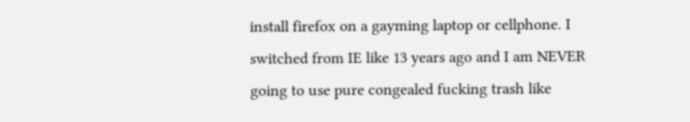install firefox on a gayming laptop or cellphone. I switched from IE like 13 years ago and I am NEVER going to use pure congealed fucking trash like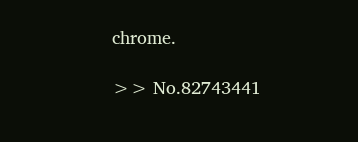chrome.

>> No.82743441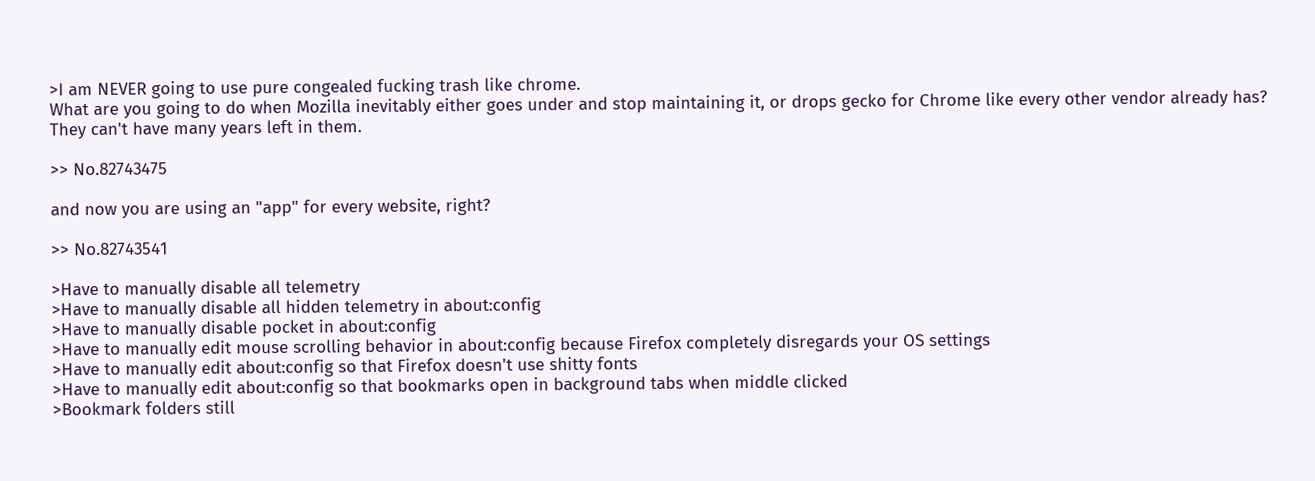>I am NEVER going to use pure congealed fucking trash like chrome.
What are you going to do when Mozilla inevitably either goes under and stop maintaining it, or drops gecko for Chrome like every other vendor already has? They can't have many years left in them.

>> No.82743475

and now you are using an "app" for every website, right?

>> No.82743541

>Have to manually disable all telemetry
>Have to manually disable all hidden telemetry in about:config
>Have to manually disable pocket in about:config
>Have to manually edit mouse scrolling behavior in about:config because Firefox completely disregards your OS settings
>Have to manually edit about:config so that Firefox doesn't use shitty fonts
>Have to manually edit about:config so that bookmarks open in background tabs when middle clicked
>Bookmark folders still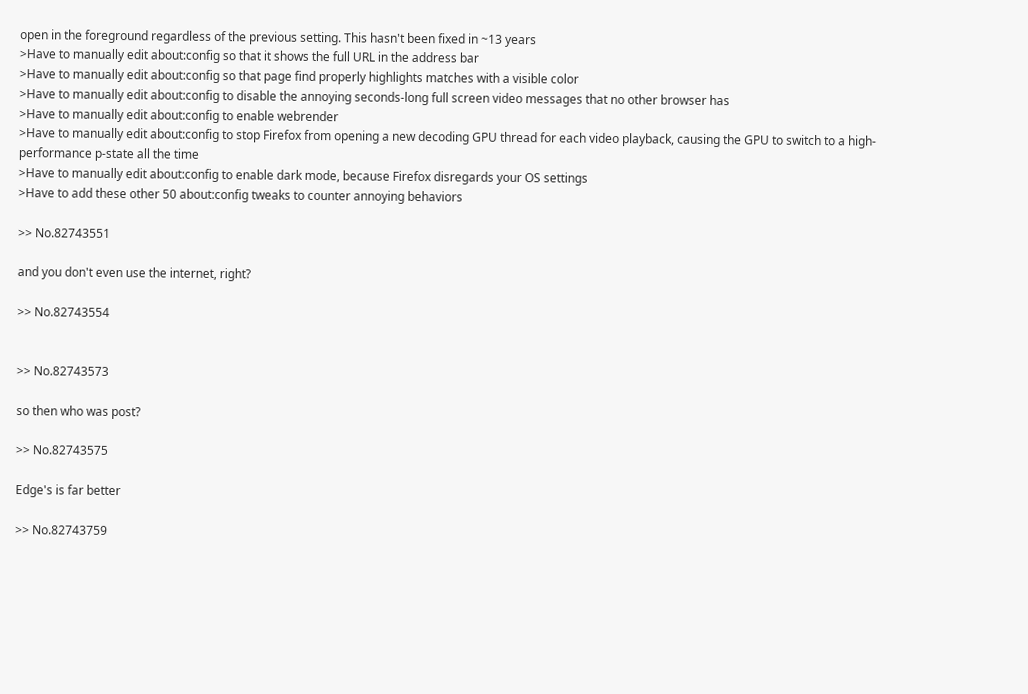open in the foreground regardless of the previous setting. This hasn't been fixed in ~13 years
>Have to manually edit about:config so that it shows the full URL in the address bar
>Have to manually edit about:config so that page find properly highlights matches with a visible color
>Have to manually edit about:config to disable the annoying seconds-long full screen video messages that no other browser has
>Have to manually edit about:config to enable webrender
>Have to manually edit about:config to stop Firefox from opening a new decoding GPU thread for each video playback, causing the GPU to switch to a high-performance p-state all the time
>Have to manually edit about:config to enable dark mode, because Firefox disregards your OS settings
>Have to add these other 50 about:config tweaks to counter annoying behaviors

>> No.82743551

and you don't even use the internet, right?

>> No.82743554


>> No.82743573

so then who was post?

>> No.82743575

Edge's is far better

>> No.82743759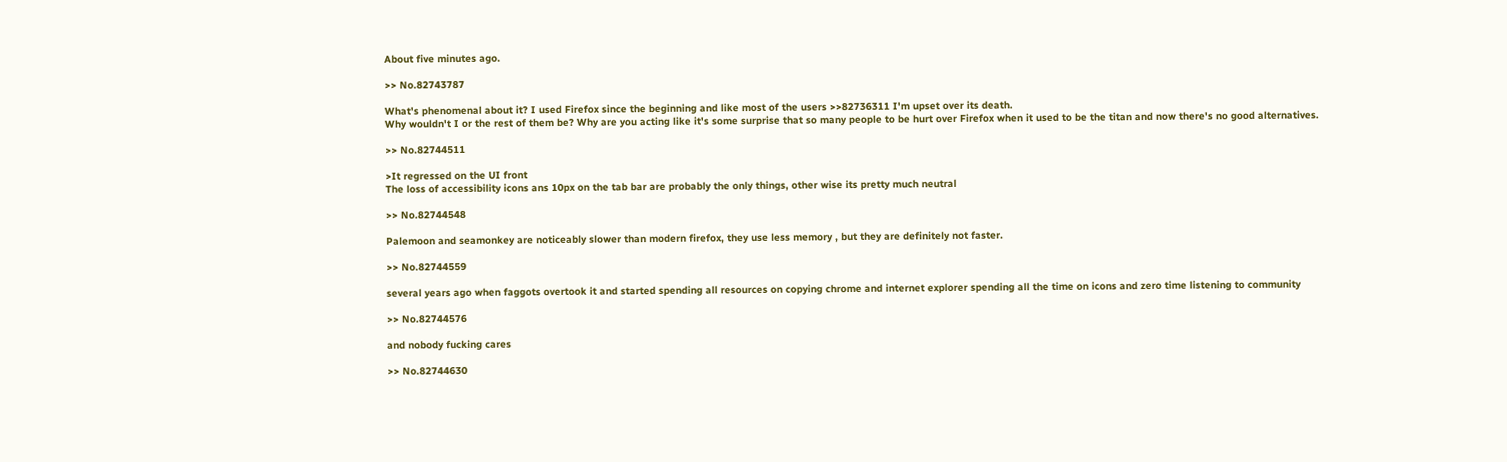About five minutes ago.

>> No.82743787

What's phenomenal about it? I used Firefox since the beginning and like most of the users >>82736311 I'm upset over its death.
Why wouldn't I or the rest of them be? Why are you acting like it's some surprise that so many people to be hurt over Firefox when it used to be the titan and now there's no good alternatives.

>> No.82744511

>It regressed on the UI front
The loss of accessibility icons ans 10px on the tab bar are probably the only things, other wise its pretty much neutral

>> No.82744548

Palemoon and seamonkey are noticeably slower than modern firefox, they use less memory , but they are definitely not faster.

>> No.82744559

several years ago when faggots overtook it and started spending all resources on copying chrome and internet explorer spending all the time on icons and zero time listening to community

>> No.82744576

and nobody fucking cares

>> No.82744630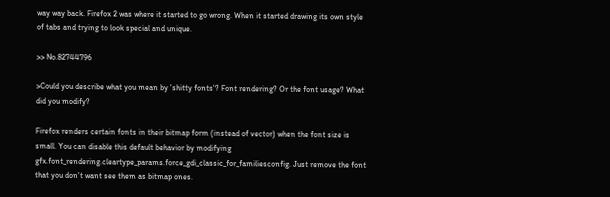way way back. Firefox 2 was where it started to go wrong. When it started drawing its own style of tabs and trying to look special and unique.

>> No.82744796

>Could you describe what you mean by 'shitty fonts'? Font rendering? Or the font usage? What did you modify?

Firefox renders certain fonts in their bitmap form (instead of vector) when the font size is small. You can disable this default behavior by modifying gfx.font_rendering.cleartype_params.force_gdi_classic_for_familiesconfig. Just remove the font that you don't want see them as bitmap ones.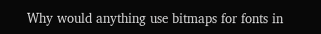Why would anything use bitmaps for fonts in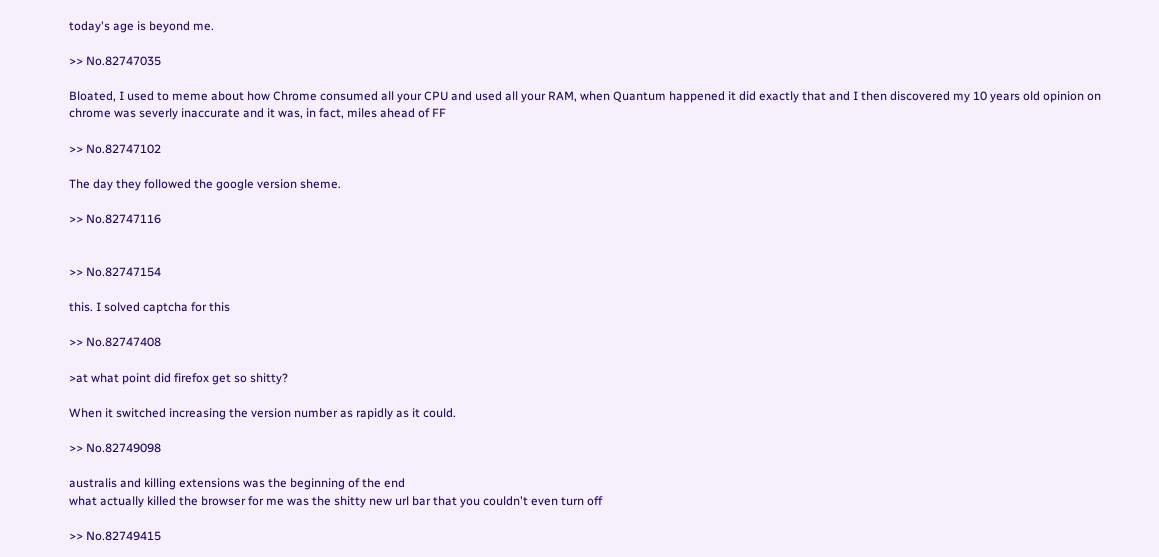today's age is beyond me.

>> No.82747035

Bloated, I used to meme about how Chrome consumed all your CPU and used all your RAM, when Quantum happened it did exactly that and I then discovered my 10 years old opinion on chrome was severly inaccurate and it was, in fact, miles ahead of FF

>> No.82747102

The day they followed the google version sheme.

>> No.82747116


>> No.82747154

this. I solved captcha for this

>> No.82747408

>at what point did firefox get so shitty?

When it switched increasing the version number as rapidly as it could.

>> No.82749098

australis and killing extensions was the beginning of the end
what actually killed the browser for me was the shitty new url bar that you couldn't even turn off

>> No.82749415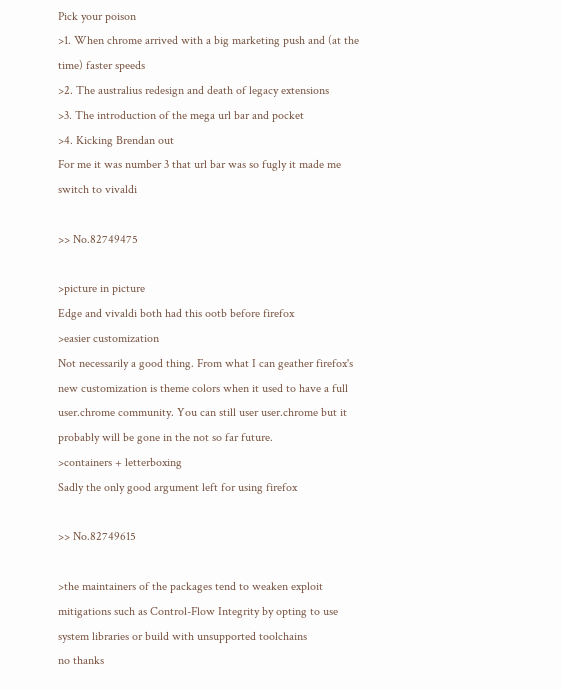Pick your poison
>1. When chrome arrived with a big marketing push and (at the time) faster speeds
>2. The australius redesign and death of legacy extensions
>3. The introduction of the mega url bar and pocket
>4. Kicking Brendan out
For me it was number 3 that url bar was so fugly it made me switch to vivaldi

>> No.82749475

>picture in picture
Edge and vivaldi both had this ootb before firefox
>easier customization
Not necessarily a good thing. From what I can geather firefox's new customization is theme colors when it used to have a full user.chrome community. You can still user user.chrome but it probably will be gone in the not so far future.
>containers + letterboxing
Sadly the only good argument left for using firefox

>> No.82749615

>the maintainers of the packages tend to weaken exploit mitigations such as Control-Flow Integrity by opting to use system libraries or build with unsupported toolchains
no thanks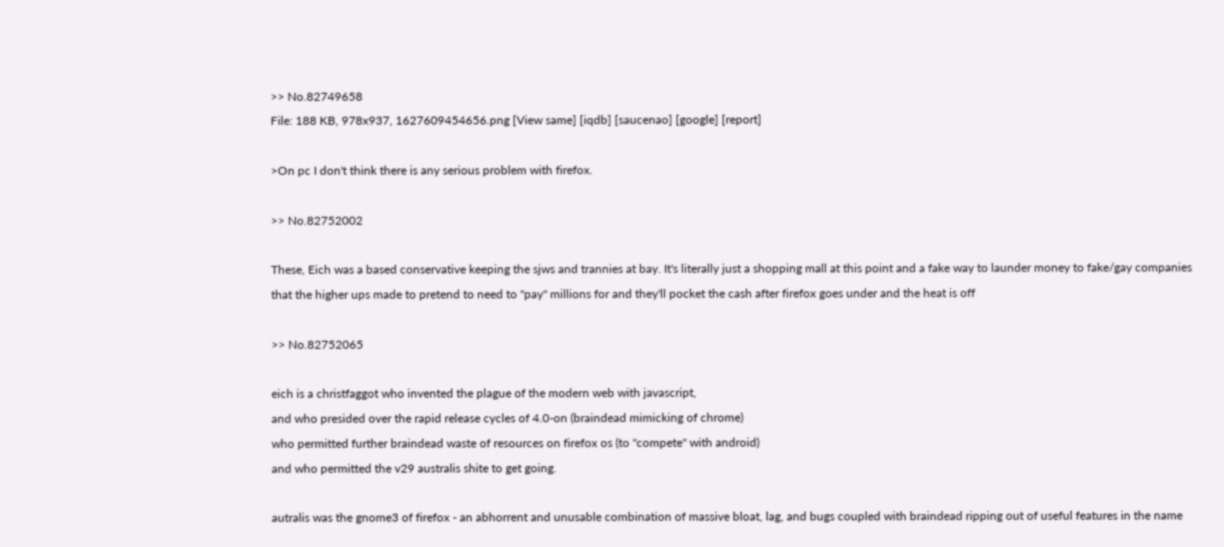>> No.82749658
File: 188 KB, 978x937, 1627609454656.png [View same] [iqdb] [saucenao] [google] [report]

>On pc I don't think there is any serious problem with firefox.

>> No.82752002

These, Eich was a based conservative keeping the sjws and trannies at bay. It's literally just a shopping mall at this point and a fake way to launder money to fake/gay companies that the higher ups made to pretend to need to "pay" millions for and they'll pocket the cash after firefox goes under and the heat is off

>> No.82752065

eich is a christfaggot who invented the plague of the modern web with javascript,
and who presided over the rapid release cycles of 4.0-on (braindead mimicking of chrome)
who permitted further braindead waste of resources on firefox os (to "compete" with android)
and who permitted the v29 australis shite to get going.

autralis was the gnome3 of firefox - an abhorrent and unusable combination of massive bloat, lag, and bugs coupled with braindead ripping out of useful features in the name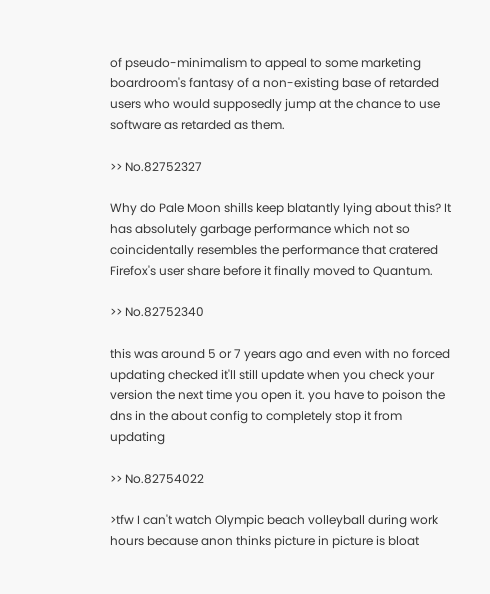of pseudo-minimalism to appeal to some marketing boardroom's fantasy of a non-existing base of retarded users who would supposedly jump at the chance to use software as retarded as them.

>> No.82752327

Why do Pale Moon shills keep blatantly lying about this? It has absolutely garbage performance which not so coincidentally resembles the performance that cratered Firefox's user share before it finally moved to Quantum.

>> No.82752340

this was around 5 or 7 years ago and even with no forced updating checked it'll still update when you check your version the next time you open it. you have to poison the dns in the about config to completely stop it from updating

>> No.82754022

>tfw I can't watch Olympic beach volleyball during work hours because anon thinks picture in picture is bloat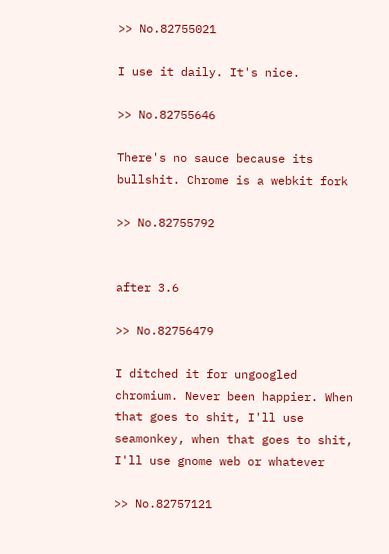>> No.82755021

I use it daily. It's nice.

>> No.82755646

There's no sauce because its bullshit. Chrome is a webkit fork

>> No.82755792


after 3.6

>> No.82756479

I ditched it for ungoogled chromium. Never been happier. When that goes to shit, I'll use seamonkey, when that goes to shit, I'll use gnome web or whatever

>> No.82757121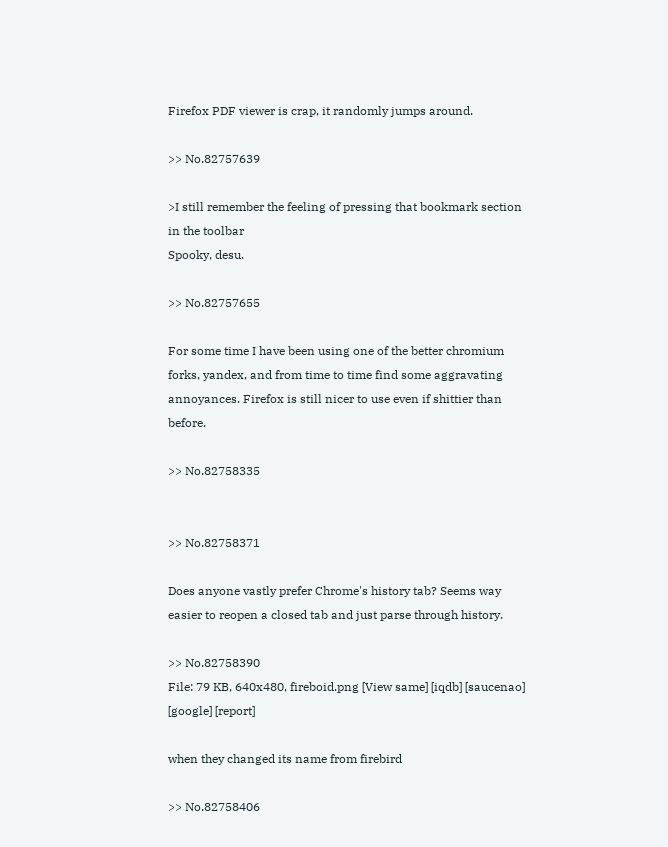Firefox PDF viewer is crap, it randomly jumps around.

>> No.82757639

>I still remember the feeling of pressing that bookmark section in the toolbar
Spooky, desu.

>> No.82757655

For some time I have been using one of the better chromium forks, yandex, and from time to time find some aggravating annoyances. Firefox is still nicer to use even if shittier than before.

>> No.82758335


>> No.82758371

Does anyone vastly prefer Chrome's history tab? Seems way easier to reopen a closed tab and just parse through history.

>> No.82758390
File: 79 KB, 640x480, fireboid.png [View same] [iqdb] [saucenao] [google] [report]

when they changed its name from firebird

>> No.82758406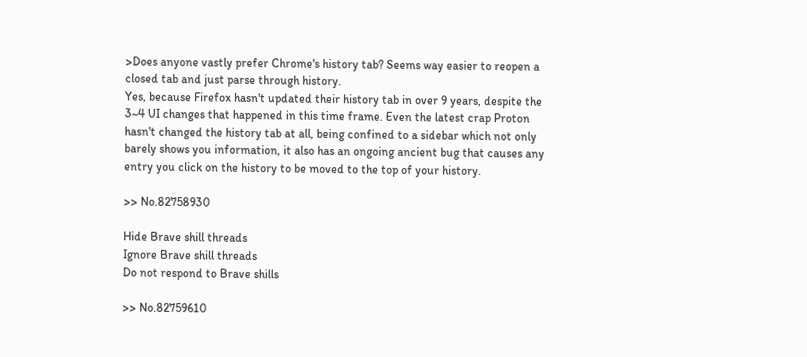>Does anyone vastly prefer Chrome's history tab? Seems way easier to reopen a closed tab and just parse through history.
Yes, because Firefox hasn't updated their history tab in over 9 years, despite the 3~4 UI changes that happened in this time frame. Even the latest crap Proton hasn't changed the history tab at all, being confined to a sidebar which not only barely shows you information, it also has an ongoing ancient bug that causes any entry you click on the history to be moved to the top of your history.

>> No.82758930

Hide Brave shill threads
Ignore Brave shill threads
Do not respond to Brave shills

>> No.82759610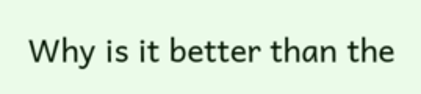Why is it better than the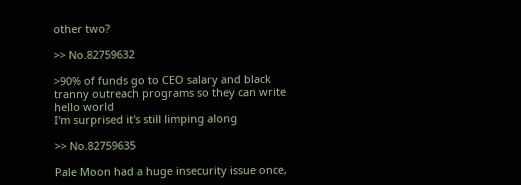other two?

>> No.82759632

>90% of funds go to CEO salary and black tranny outreach programs so they can write hello world
I'm surprised it's still limping along

>> No.82759635

Pale Moon had a huge insecurity issue once,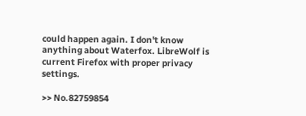could happen again. I don't know anything about Waterfox. LibreWolf is current Firefox with proper privacy settings.

>> No.82759854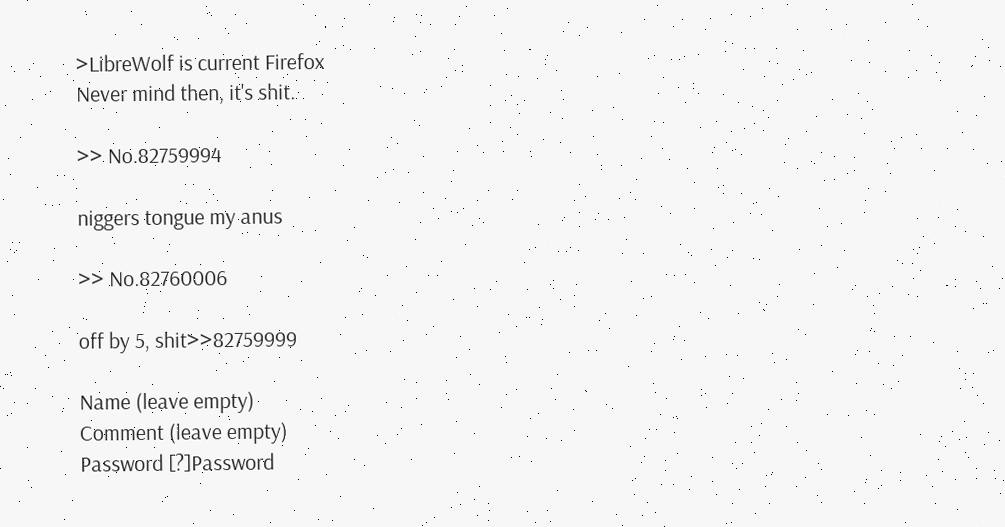>LibreWolf is current Firefox
Never mind then, it's shit.

>> No.82759994

niggers tongue my anus

>> No.82760006

off by 5, shit>>82759999

Name (leave empty)
Comment (leave empty)
Password [?]Password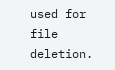used for file deletion.